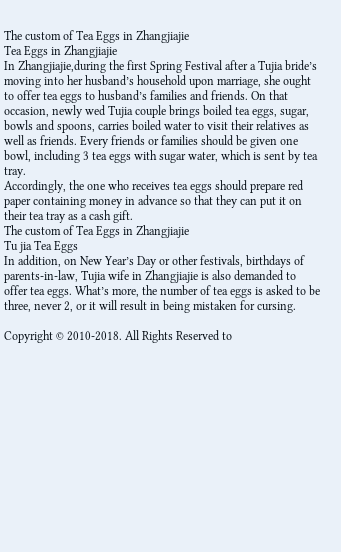The custom of Tea Eggs in Zhangjiajie
Tea Eggs in Zhangjiajie
In Zhangjiajie,during the first Spring Festival after a Tujia bride’s moving into her husband’s household upon marriage, she ought to offer tea eggs to husband’s families and friends. On that occasion, newly wed Tujia couple brings boiled tea eggs, sugar, bowls and spoons, carries boiled water to visit their relatives as well as friends. Every friends or families should be given one bowl, including 3 tea eggs with sugar water, which is sent by tea tray.
Accordingly, the one who receives tea eggs should prepare red paper containing money in advance so that they can put it on their tea tray as a cash gift.
The custom of Tea Eggs in Zhangjiajie
Tu jia Tea Eggs
In addition, on New Year’s Day or other festivals, birthdays of parents-in-law, Tujia wife in Zhangjiajie is also demanded to offer tea eggs. What’s more, the number of tea eggs is asked to be three, never 2, or it will result in being mistaken for cursing.

Copyright © 2010-2018. All Rights Reserved to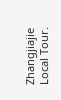Zhangjiajie Local Tour.